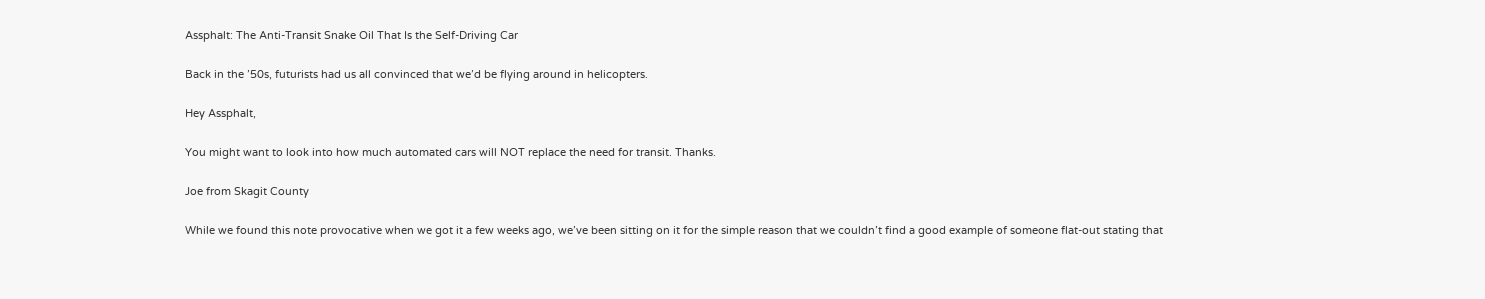Assphalt: The Anti-Transit Snake Oil That Is the Self-Driving Car

Back in the ’50s, futurists had us all convinced that we’d be flying around in helicopters.

Hey Assphalt,

You might want to look into how much automated cars will NOT replace the need for transit. Thanks.

Joe from Skagit County

While we found this note provocative when we got it a few weeks ago, we’ve been sitting on it for the simple reason that we couldn’t find a good example of someone flat-out stating that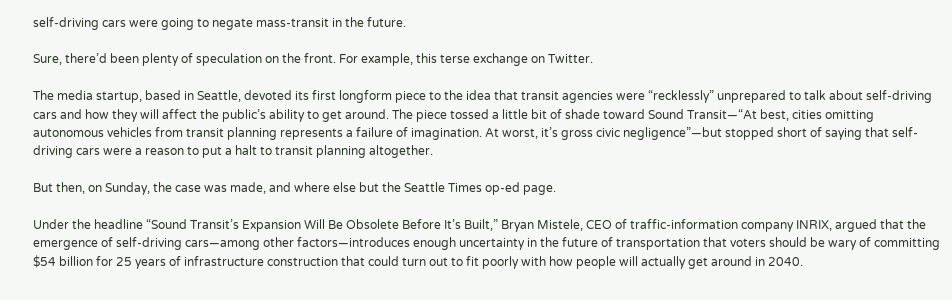self-driving cars were going to negate mass-transit in the future.

Sure, there’d been plenty of speculation on the front. For example, this terse exchange on Twitter.

The media startup, based in Seattle, devoted its first longform piece to the idea that transit agencies were “recklessly” unprepared to talk about self-driving cars and how they will affect the public’s ability to get around. The piece tossed a little bit of shade toward Sound Transit—“At best, cities omitting autonomous vehicles from transit planning represents a failure of imagination. At worst, it’s gross civic negligence”—but stopped short of saying that self-driving cars were a reason to put a halt to transit planning altogether.

But then, on Sunday, the case was made, and where else but the Seattle Times op-ed page.

Under the headline “Sound Transit’s Expansion Will Be Obsolete Before It’s Built,” Bryan Mistele, CEO of traffic-information company INRIX, argued that the emergence of self-driving cars—among other factors—introduces enough uncertainty in the future of transportation that voters should be wary of committing $54 billion for 25 years of infrastructure construction that could turn out to fit poorly with how people will actually get around in 2040.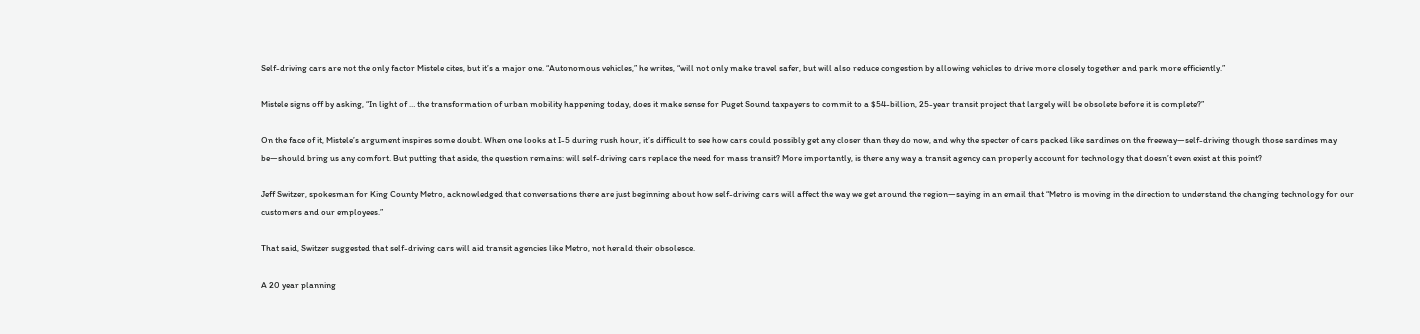Self-driving cars are not the only factor Mistele cites, but it’s a major one. “Autonomous vehicles,” he writes, “will not only make travel safer, but will also reduce congestion by allowing vehicles to drive more closely together and park more efficiently.”

Mistele signs off by asking, “In light of … the transformation of urban mobility happening today, does it make sense for Puget Sound taxpayers to commit to a $54-billion, 25-year transit project that largely will be obsolete before it is complete?”

On the face of it, Mistele’s argument inspires some doubt. When one looks at I-5 during rush hour, it’s difficult to see how cars could possibly get any closer than they do now, and why the specter of cars packed like sardines on the freeway—self-driving though those sardines may be—should bring us any comfort. But putting that aside, the question remains: will self-driving cars replace the need for mass transit? More importantly, is there any way a transit agency can properly account for technology that doesn’t even exist at this point?

Jeff Switzer, spokesman for King County Metro, acknowledged that conversations there are just beginning about how self-driving cars will affect the way we get around the region—saying in an email that “Metro is moving in the direction to understand the changing technology for our customers and our employees.”

That said, Switzer suggested that self-driving cars will aid transit agencies like Metro, not herald their obsolesce.

A 20 year planning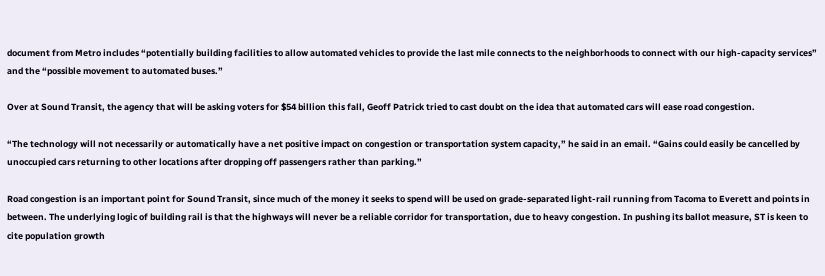document from Metro includes “potentially building facilities to allow automated vehicles to provide the last mile connects to the neighborhoods to connect with our high-capacity services” and the “possible movement to automated buses.”

Over at Sound Transit, the agency that will be asking voters for $54 billion this fall, Geoff Patrick tried to cast doubt on the idea that automated cars will ease road congestion.

“The technology will not necessarily or automatically have a net positive impact on congestion or transportation system capacity,” he said in an email. “Gains could easily be cancelled by unoccupied cars returning to other locations after dropping off passengers rather than parking.”

Road congestion is an important point for Sound Transit, since much of the money it seeks to spend will be used on grade-separated light-rail running from Tacoma to Everett and points in between. The underlying logic of building rail is that the highways will never be a reliable corridor for transportation, due to heavy congestion. In pushing its ballot measure, ST is keen to cite population growth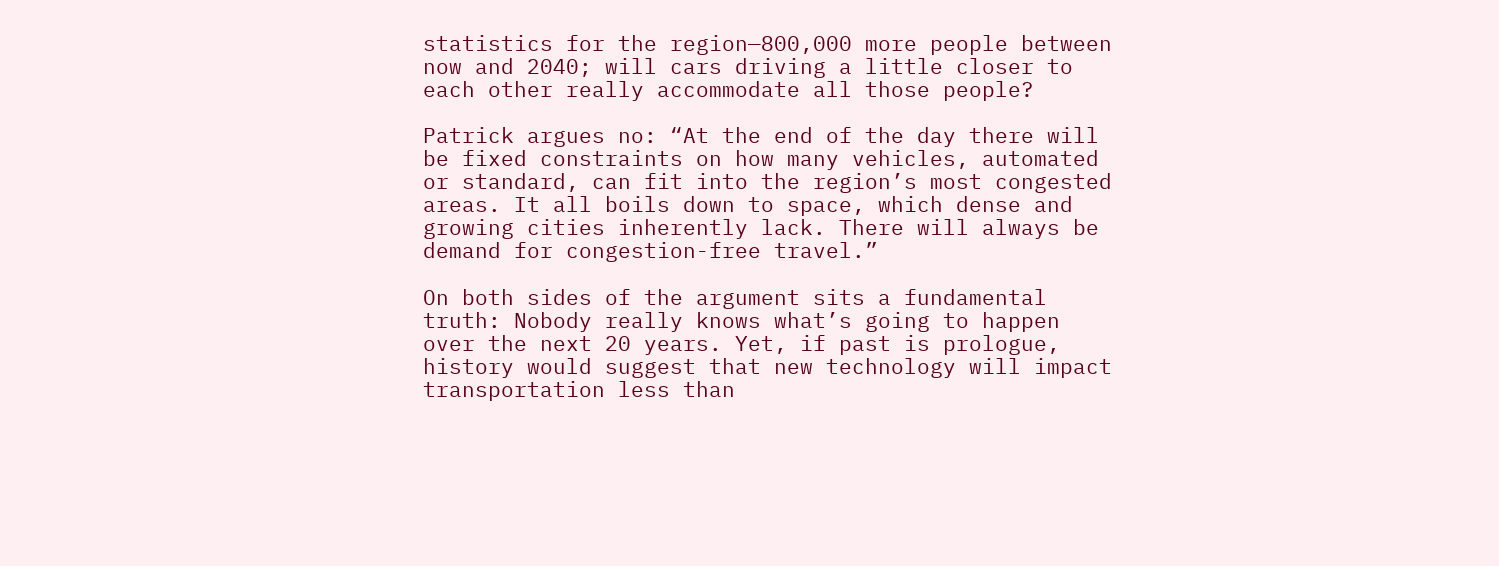statistics for the region—800,000 more people between now and 2040; will cars driving a little closer to each other really accommodate all those people?

Patrick argues no: “At the end of the day there will be fixed constraints on how many vehicles, automated or standard, can fit into the region’s most congested areas. It all boils down to space, which dense and growing cities inherently lack. There will always be demand for congestion-free travel.”

On both sides of the argument sits a fundamental truth: Nobody really knows what’s going to happen over the next 20 years. Yet, if past is prologue, history would suggest that new technology will impact transportation less than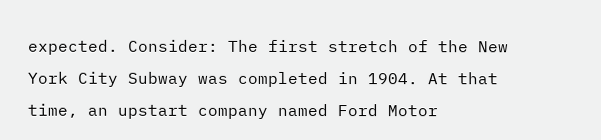expected. Consider: The first stretch of the New York City Subway was completed in 1904. At that time, an upstart company named Ford Motor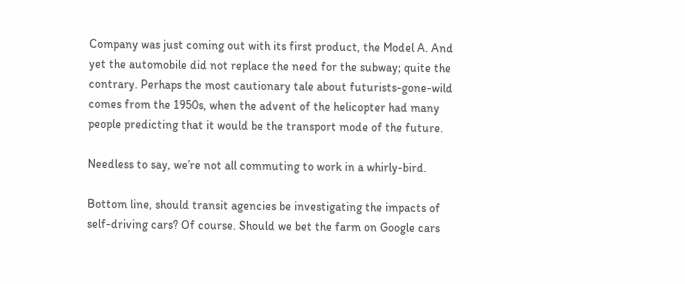Company was just coming out with its first product, the Model A. And yet the automobile did not replace the need for the subway; quite the contrary. Perhaps the most cautionary tale about futurists-gone-wild comes from the 1950s, when the advent of the helicopter had many people predicting that it would be the transport mode of the future.

Needless to say, we’re not all commuting to work in a whirly-bird.

Bottom line, should transit agencies be investigating the impacts of self-driving cars? Of course. Should we bet the farm on Google cars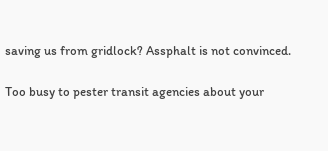saving us from gridlock? Assphalt is not convinced.

Too busy to pester transit agencies about your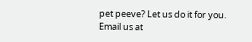pet peeve? Let us do it for you. Email us at